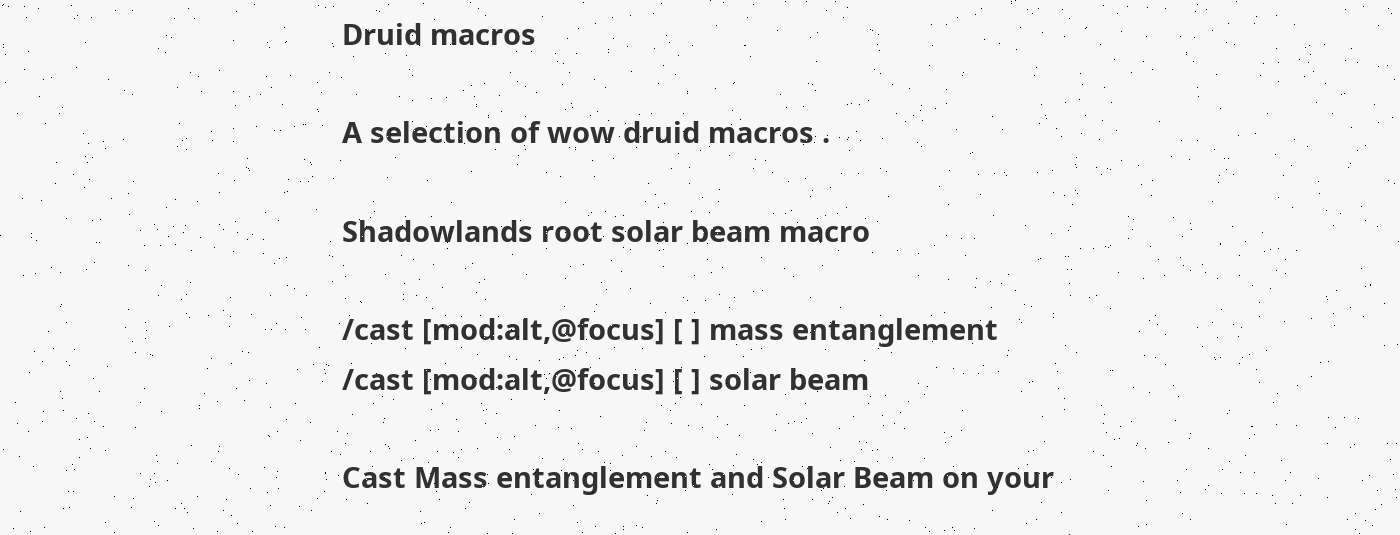Druid macros

A selection of wow druid macros .

Shadowlands root solar beam macro

/cast [mod:alt,@focus] [ ] mass entanglement
/cast [mod:alt,@focus] [ ] solar beam

Cast Mass entanglement and Solar Beam on your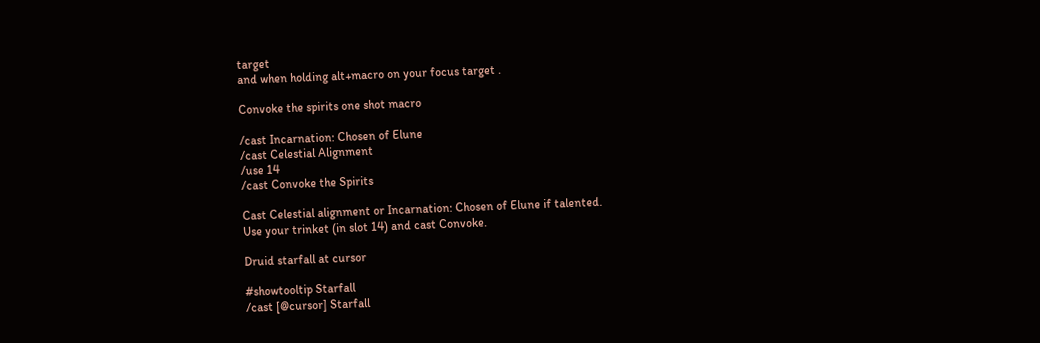target
and when holding alt+macro on your focus target .

Convoke the spirits one shot macro

/cast Incarnation: Chosen of Elune
/cast Celestial Alignment
/use 14
/cast Convoke the Spirits

Cast Celestial alignment or Incarnation: Chosen of Elune if talented.
Use your trinket (in slot 14) and cast Convoke.

Druid starfall at cursor

#showtooltip Starfall
/cast [@cursor] Starfall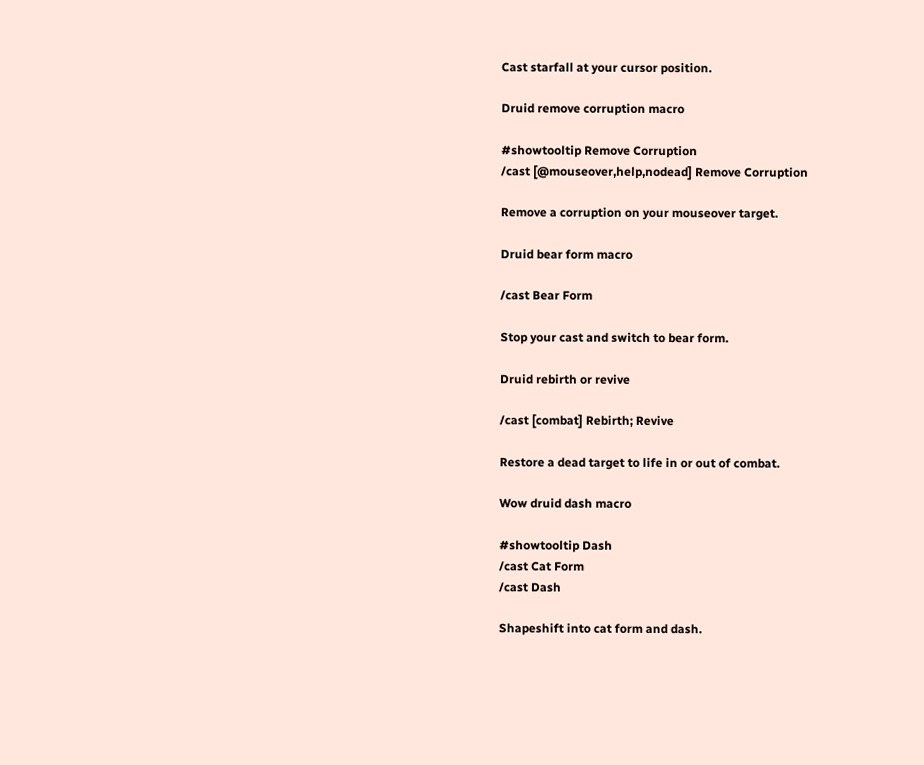Cast starfall at your cursor position.

Druid remove corruption macro

#showtooltip Remove Corruption
/cast [@mouseover,help,nodead] Remove Corruption

Remove a corruption on your mouseover target.

Druid bear form macro

/cast Bear Form

Stop your cast and switch to bear form.

Druid rebirth or revive

/cast [combat] Rebirth; Revive

Restore a dead target to life in or out of combat.

Wow druid dash macro

#showtooltip Dash
/cast Cat Form
/cast Dash

Shapeshift into cat form and dash.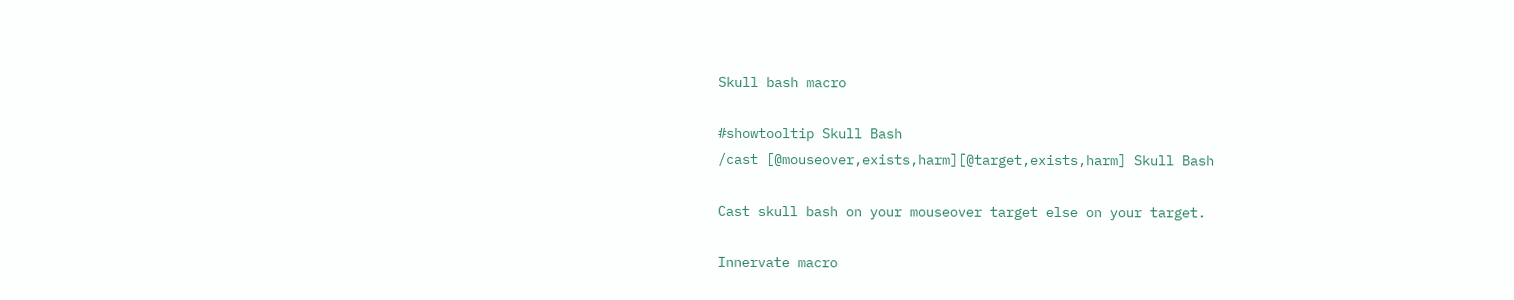Skull bash macro

#showtooltip Skull Bash
/cast [@mouseover,exists,harm][@target,exists,harm] Skull Bash

Cast skull bash on your mouseover target else on your target.

Innervate macro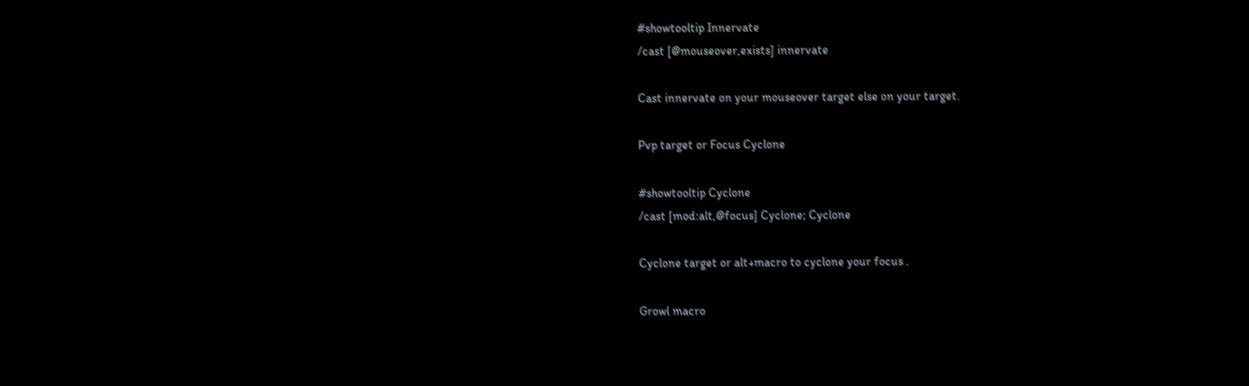#showtooltip Innervate
/cast [@mouseover,exists] innervate

Cast innervate on your mouseover target else on your target.

Pvp target or Focus Cyclone

#showtooltip Cyclone
/cast [mod:alt,@focus] Cyclone; Cyclone

Cyclone target or alt+macro to cyclone your focus .

Growl macro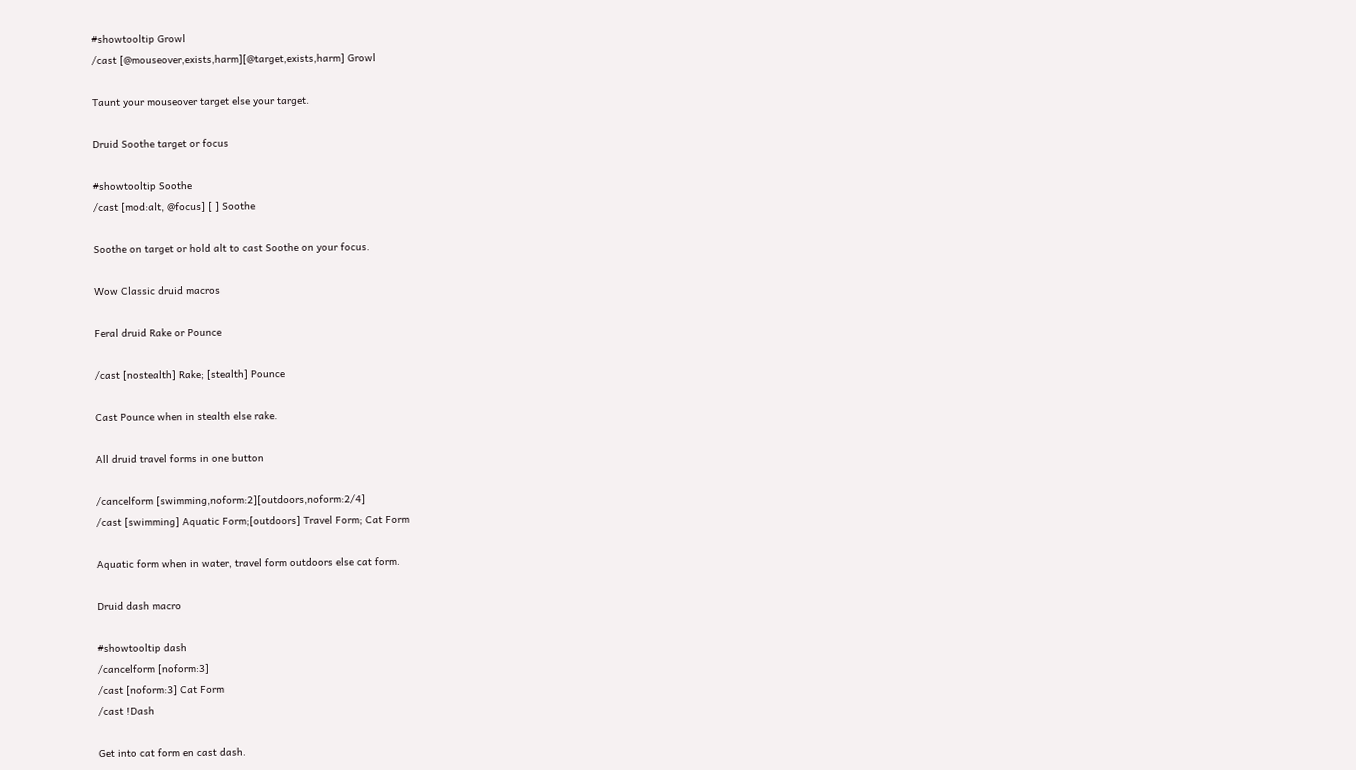#showtooltip Growl
/cast [@mouseover,exists,harm][@target,exists,harm] Growl

Taunt your mouseover target else your target.

Druid Soothe target or focus

#showtooltip Soothe
/cast [mod:alt, @focus] [ ] Soothe

Soothe on target or hold alt to cast Soothe on your focus.

Wow Classic druid macros

Feral druid Rake or Pounce

/cast [nostealth] Rake; [stealth] Pounce

Cast Pounce when in stealth else rake.

All druid travel forms in one button

/cancelform [swimming,noform:2][outdoors,noform:2/4]
/cast [swimming] Aquatic Form;[outdoors] Travel Form; Cat Form

Aquatic form when in water, travel form outdoors else cat form.

Druid dash macro

#showtooltip dash
/cancelform [noform:3]
/cast [noform:3] Cat Form
/cast !Dash

Get into cat form en cast dash.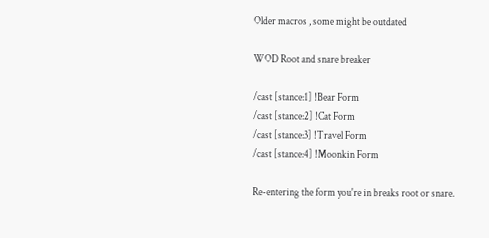Older macros , some might be outdated

WOD Root and snare breaker

/cast [stance:1] !Bear Form
/cast [stance:2] !Cat Form
/cast [stance:3] !Travel Form
/cast [stance:4] !Moonkin Form

Re-entering the form you're in breaks root or snare.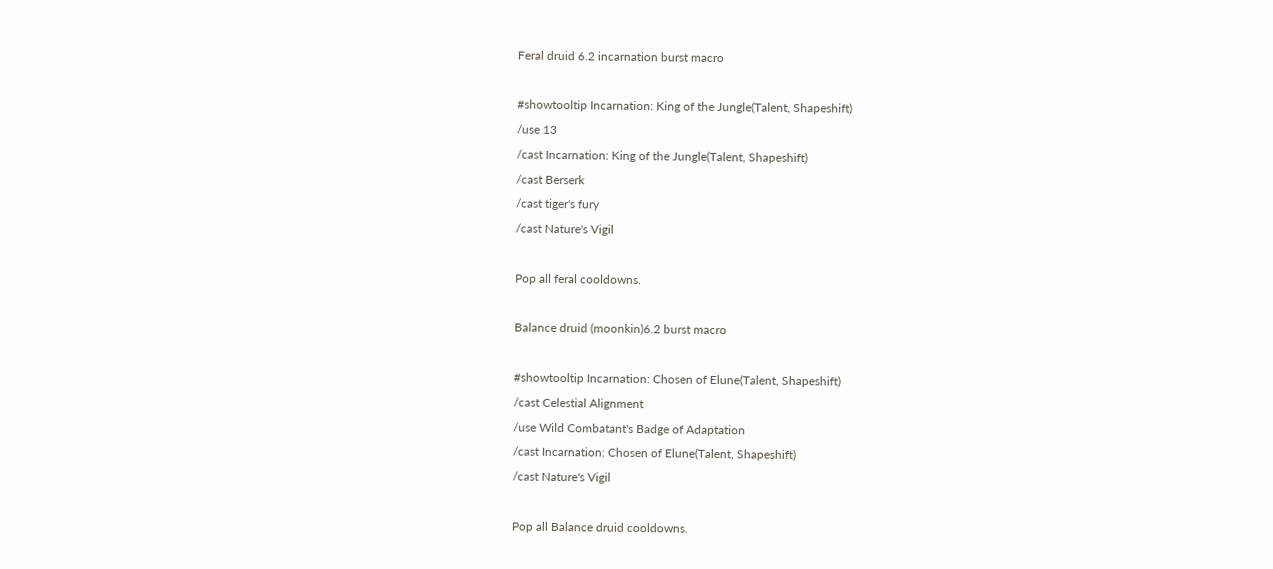Feral druid 6.2 incarnation burst macro

#showtooltip Incarnation: King of the Jungle(Talent, Shapeshift)
/use 13
/cast Incarnation: King of the Jungle(Talent, Shapeshift)
/cast Berserk
/cast tiger's fury
/cast Nature's Vigil

Pop all feral cooldowns.

Balance druid (moonkin)6.2 burst macro

#showtooltip Incarnation: Chosen of Elune(Talent, Shapeshift)
/cast Celestial Alignment
/use Wild Combatant's Badge of Adaptation
/cast Incarnation: Chosen of Elune(Talent, Shapeshift)
/cast Nature's Vigil

Pop all Balance druid cooldowns.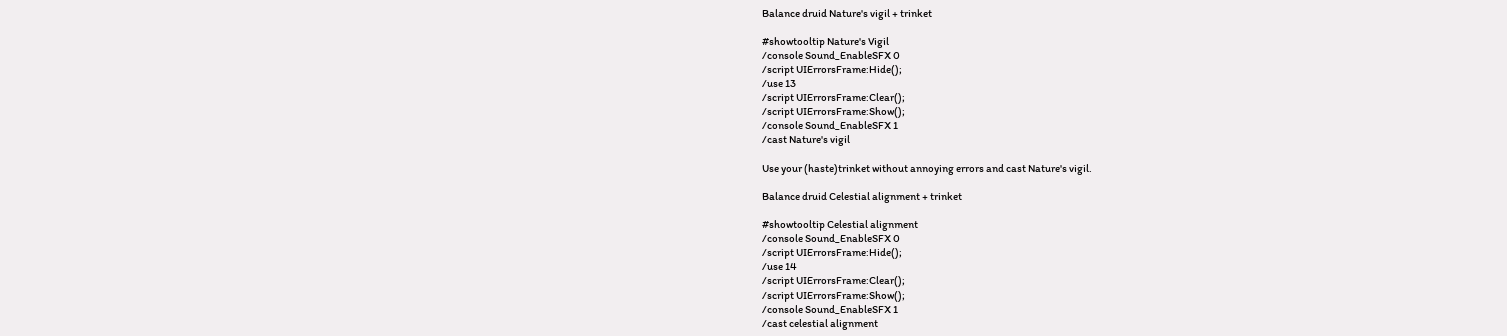Balance druid Nature's vigil + trinket

#showtooltip Nature's Vigil
/console Sound_EnableSFX 0
/script UIErrorsFrame:Hide();
/use 13
/script UIErrorsFrame:Clear();
/script UIErrorsFrame:Show();
/console Sound_EnableSFX 1
/cast Nature's vigil

Use your (haste)trinket without annoying errors and cast Nature's vigil.

Balance druid Celestial alignment + trinket

#showtooltip Celestial alignment
/console Sound_EnableSFX 0
/script UIErrorsFrame:Hide();
/use 14
/script UIErrorsFrame:Clear();
/script UIErrorsFrame:Show();
/console Sound_EnableSFX 1
/cast celestial alignment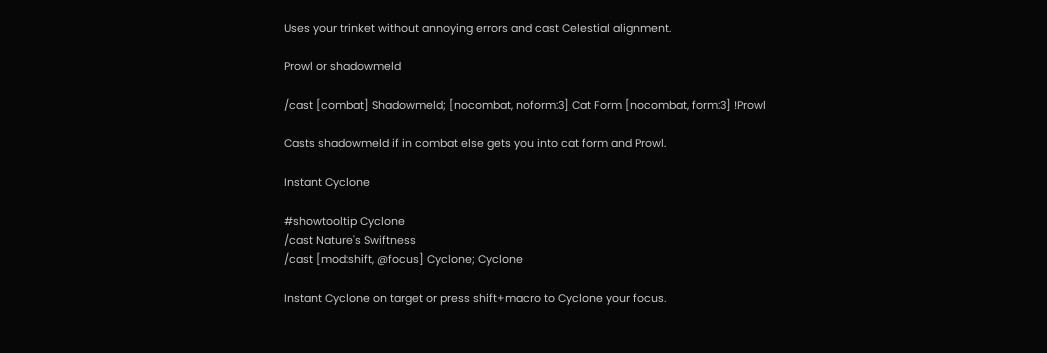Uses your trinket without annoying errors and cast Celestial alignment.

Prowl or shadowmeld

/cast [combat] Shadowmeld; [nocombat, noform:3] Cat Form [nocombat, form:3] !Prowl

Casts shadowmeld if in combat else gets you into cat form and Prowl.

Instant Cyclone

#showtooltip Cyclone
/cast Nature's Swiftness
/cast [mod:shift, @focus] Cyclone; Cyclone

Instant Cyclone on target or press shift+macro to Cyclone your focus.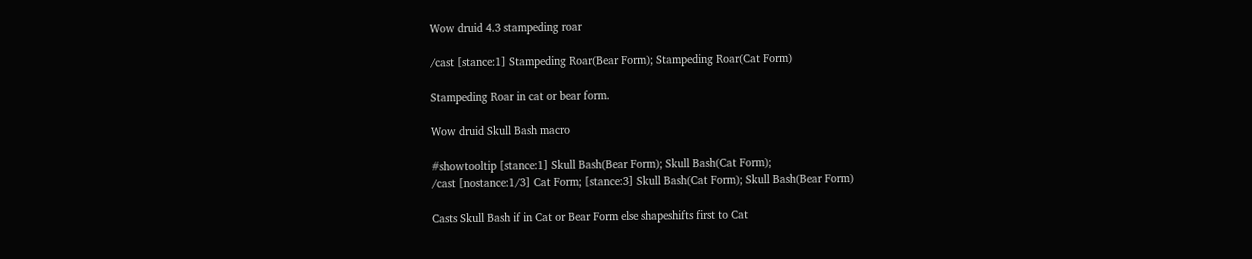Wow druid 4.3 stampeding roar

/cast [stance:1] Stampeding Roar(Bear Form); Stampeding Roar(Cat Form)

Stampeding Roar in cat or bear form.

Wow druid Skull Bash macro

#showtooltip [stance:1] Skull Bash(Bear Form); Skull Bash(Cat Form);
/cast [nostance:1/3] Cat Form; [stance:3] Skull Bash(Cat Form); Skull Bash(Bear Form)

Casts Skull Bash if in Cat or Bear Form else shapeshifts first to Cat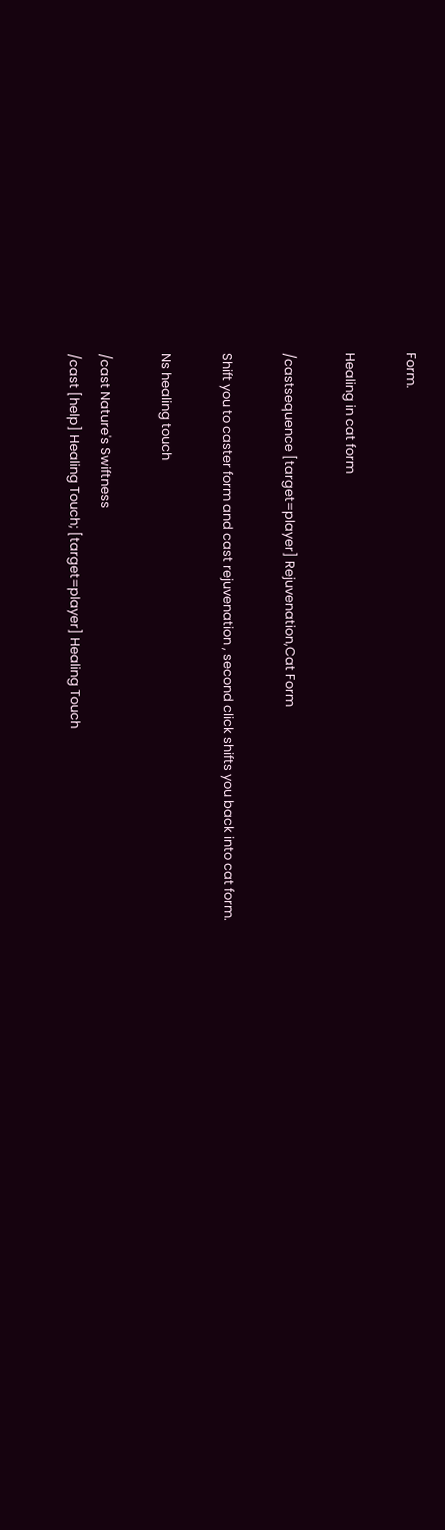Form.

Healing in cat form

/castsequence [target=player] Rejuvenation,Cat Form

Shift you to caster form and cast rejuvenation , second click shifts you back into cat form.

Ns healing touch

/cast Nature's Swiftness
/cast [help] Healing Touch; [target=player] Healing Touch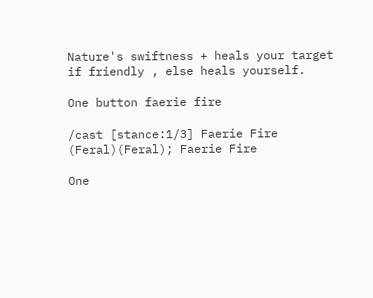Nature's swiftness + heals your target if friendly , else heals yourself.

One button faerie fire

/cast [stance:1/3] Faerie Fire (Feral)(Feral); Faerie Fire

One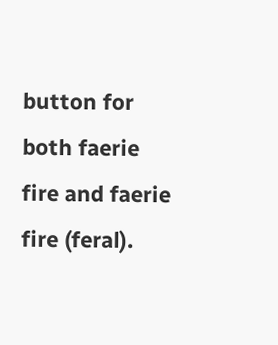button for both faerie fire and faerie fire (feral).